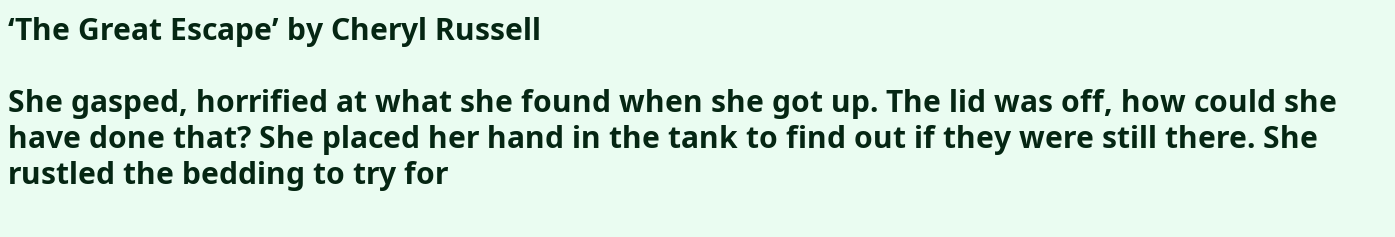‘The Great Escape’ by Cheryl Russell

She gasped, horrified at what she found when she got up. The lid was off, how could she have done that? She placed her hand in the tank to find out if they were still there. She rustled the bedding to try for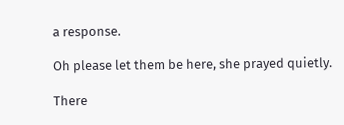a response.

Oh please let them be here, she prayed quietly.

There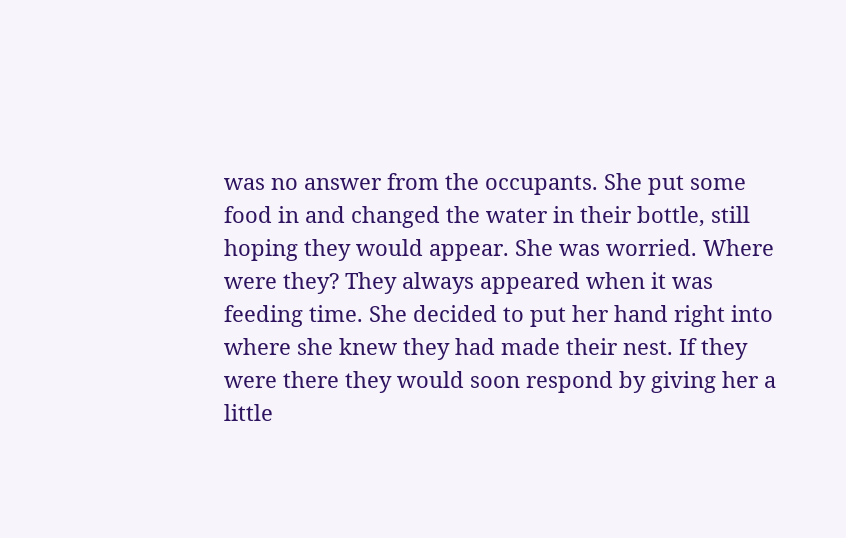was no answer from the occupants. She put some food in and changed the water in their bottle, still hoping they would appear. She was worried. Where were they? They always appeared when it was feeding time. She decided to put her hand right into where she knew they had made their nest. If they were there they would soon respond by giving her a little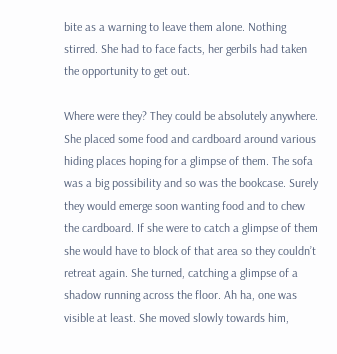bite as a warning to leave them alone. Nothing stirred. She had to face facts, her gerbils had taken the opportunity to get out.

Where were they? They could be absolutely anywhere. She placed some food and cardboard around various hiding places hoping for a glimpse of them. The sofa was a big possibility and so was the bookcase. Surely they would emerge soon wanting food and to chew the cardboard. If she were to catch a glimpse of them she would have to block of that area so they couldn’t retreat again. She turned, catching a glimpse of a shadow running across the floor. Ah ha, one was visible at least. She moved slowly towards him,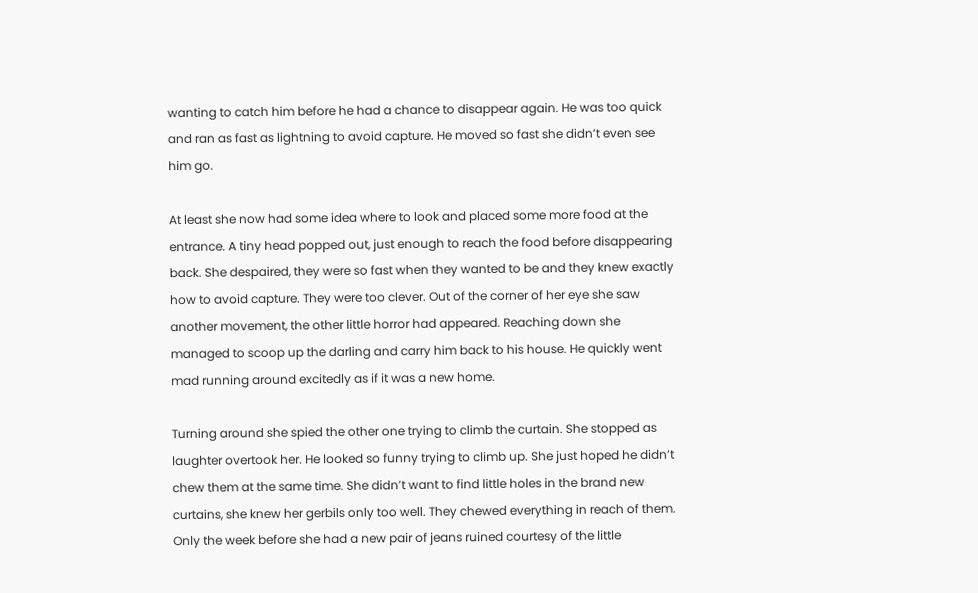wanting to catch him before he had a chance to disappear again. He was too quick and ran as fast as lightning to avoid capture. He moved so fast she didn’t even see him go.

At least she now had some idea where to look and placed some more food at the entrance. A tiny head popped out, just enough to reach the food before disappearing back. She despaired, they were so fast when they wanted to be and they knew exactly how to avoid capture. They were too clever. Out of the corner of her eye she saw another movement, the other little horror had appeared. Reaching down she managed to scoop up the darling and carry him back to his house. He quickly went mad running around excitedly as if it was a new home.

Turning around she spied the other one trying to climb the curtain. She stopped as laughter overtook her. He looked so funny trying to climb up. She just hoped he didn’t chew them at the same time. She didn’t want to find little holes in the brand new curtains, she knew her gerbils only too well. They chewed everything in reach of them. Only the week before she had a new pair of jeans ruined courtesy of the little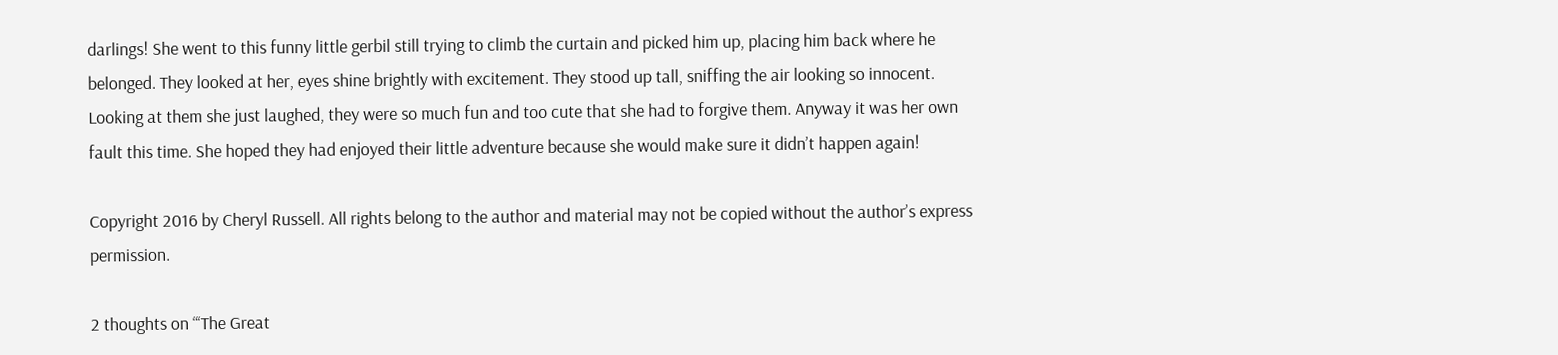darlings! She went to this funny little gerbil still trying to climb the curtain and picked him up, placing him back where he belonged. They looked at her, eyes shine brightly with excitement. They stood up tall, sniffing the air looking so innocent. Looking at them she just laughed, they were so much fun and too cute that she had to forgive them. Anyway it was her own fault this time. She hoped they had enjoyed their little adventure because she would make sure it didn’t happen again!

Copyright 2016 by Cheryl Russell. All rights belong to the author and material may not be copied without the author’s express permission.

2 thoughts on “‘The Great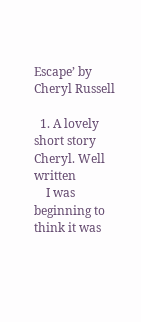Escape’ by Cheryl Russell

  1. A lovely short story Cheryl. Well written
    I was beginning to think it was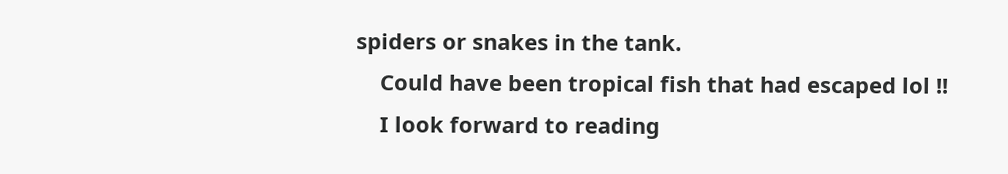spiders or snakes in the tank.
    Could have been tropical fish that had escaped lol !!
    I look forward to reading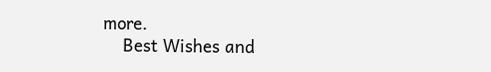more.
    Best Wishes and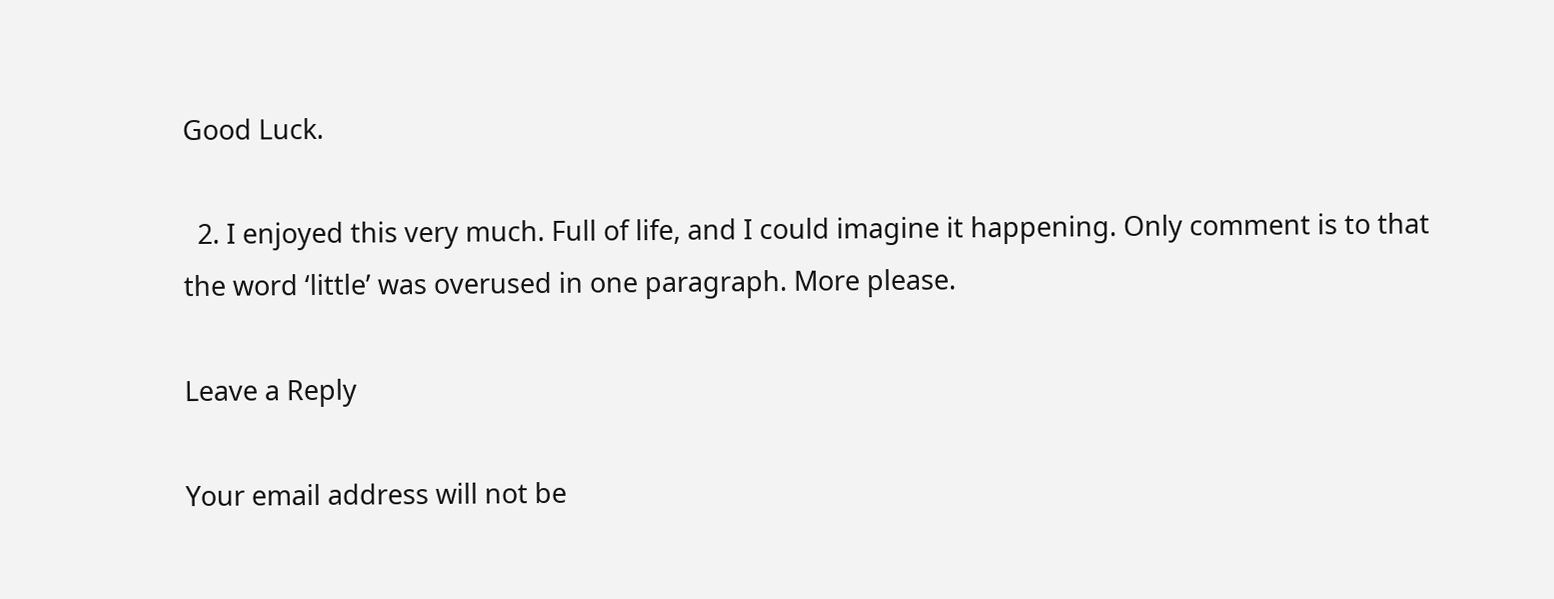Good Luck.

  2. I enjoyed this very much. Full of life, and I could imagine it happening. Only comment is to that the word ‘little’ was overused in one paragraph. More please.

Leave a Reply

Your email address will not be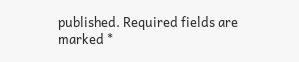published. Required fields are marked *